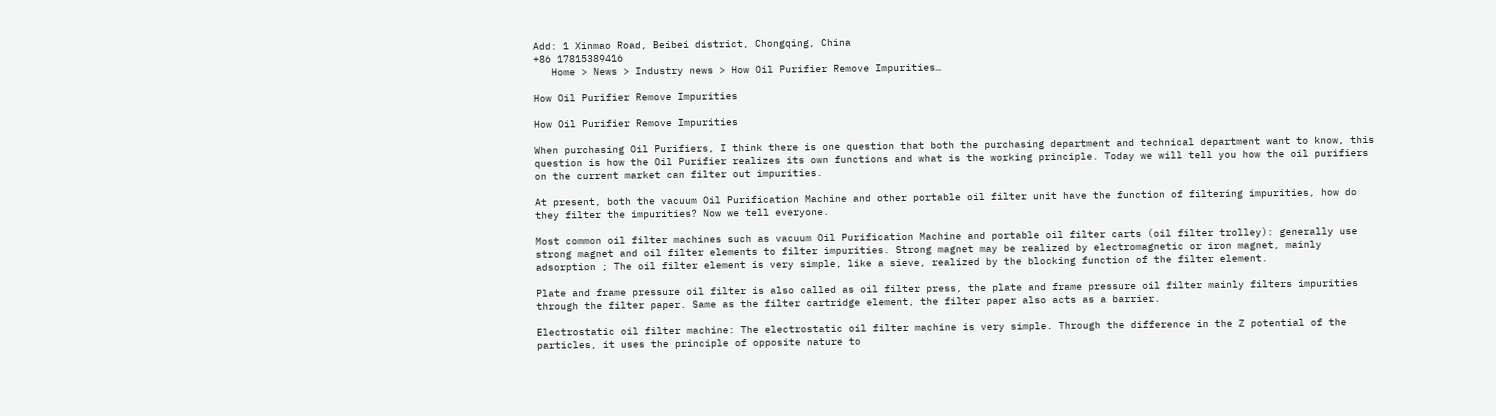Add: 1 Xinmao Road, Beibei district, Chongqing, China
+86 17815389416
   Home > News > Industry news > How Oil Purifier Remove Impurities…

How Oil Purifier Remove Impurities

How Oil Purifier Remove Impurities

When purchasing Oil Purifiers, I think there is one question that both the purchasing department and technical department want to know, this question is how the Oil Purifier realizes its own functions and what is the working principle. Today we will tell you how the oil purifiers on the current market can filter out impurities.

At present, both the vacuum Oil Purification Machine and other portable oil filter unit have the function of filtering impurities, how do they filter the impurities? Now we tell everyone.

Most common oil filter machines such as vacuum Oil Purification Machine and portable oil filter carts (oil filter trolley): generally use strong magnet and oil filter elements to filter impurities. Strong magnet may be realized by electromagnetic or iron magnet, mainly adsorption ; The oil filter element is very simple, like a sieve, realized by the blocking function of the filter element.

Plate and frame pressure oil filter is also called as oil filter press, the plate and frame pressure oil filter mainly filters impurities through the filter paper. Same as the filter cartridge element, the filter paper also acts as a barrier.

Electrostatic oil filter machine: The electrostatic oil filter machine is very simple. Through the difference in the Z potential of the particles, it uses the principle of opposite nature to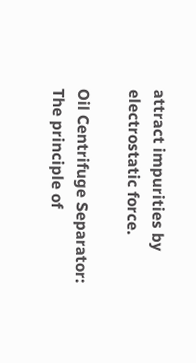attract impurities by electrostatic force.

Oil Centrifuge Separator: The principle of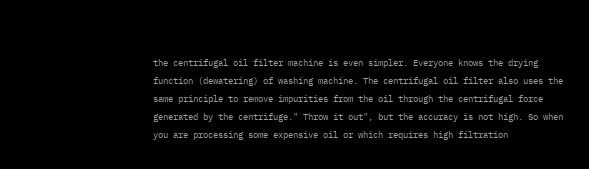the centrifugal oil filter machine is even simpler. Everyone knows the drying function (dewatering) of washing machine. The centrifugal oil filter also uses the same principle to remove impurities from the oil through the centrifugal force generated by the centrifuge." Throw it out", but the accuracy is not high. So when you are processing some expensive oil or which requires high filtration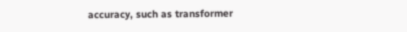accuracy, such as transformer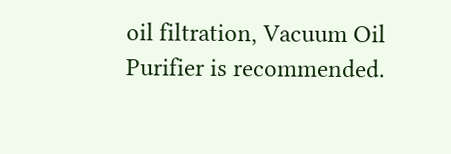oil filtration, Vacuum Oil Purifier is recommended.